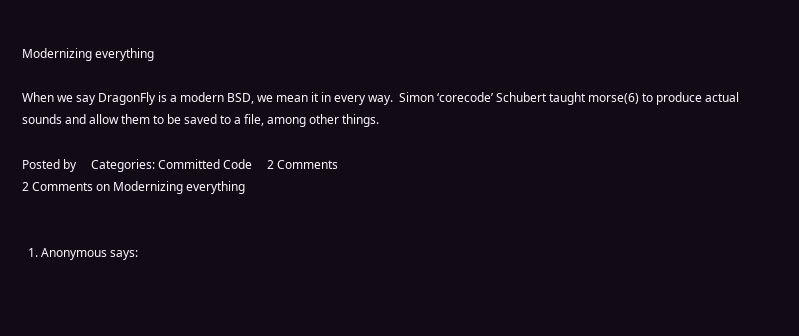Modernizing everything

When we say DragonFly is a modern BSD, we mean it in every way.  Simon ‘corecode’ Schubert taught morse(6) to produce actual sounds and allow them to be saved to a file, among other things.

Posted by     Categories: Committed Code     2 Comments
2 Comments on Modernizing everything


  1. Anonymous says: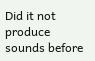Did it not produce sounds before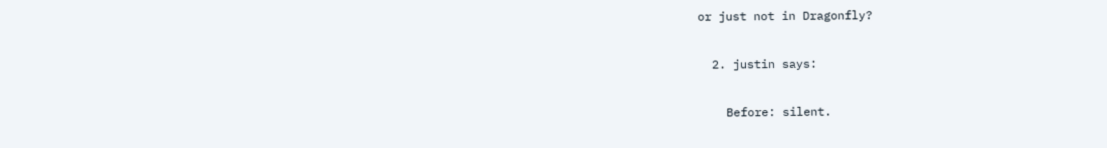or just not in Dragonfly?

  2. justin says:

    Before: silent.